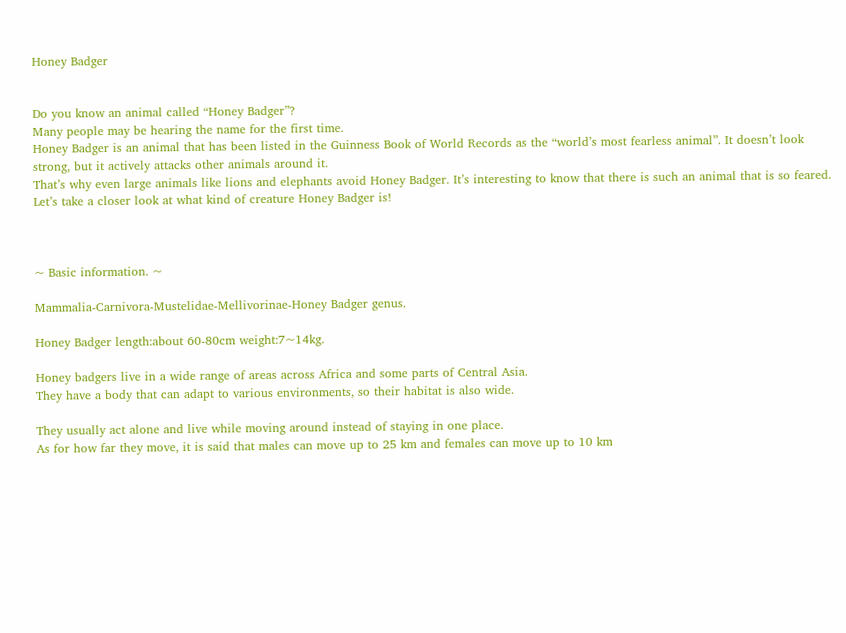Honey Badger


Do you know an animal called “Honey Badger”?
Many people may be hearing the name for the first time.
Honey Badger is an animal that has been listed in the Guinness Book of World Records as the “world’s most fearless animal”. It doesn’t look strong, but it actively attacks other animals around it.
That’s why even large animals like lions and elephants avoid Honey Badger. It’s interesting to know that there is such an animal that is so feared.
Let’s take a closer look at what kind of creature Honey Badger is!



~ Basic information. ~

Mammalia-Carnivora-Mustelidae-Mellivorinae-Honey Badger genus.

Honey Badger length:about 60-80cm weight:7~14kg.

Honey badgers live in a wide range of areas across Africa and some parts of Central Asia.
They have a body that can adapt to various environments, so their habitat is also wide.

They usually act alone and live while moving around instead of staying in one place.
As for how far they move, it is said that males can move up to 25 km and females can move up to 10 km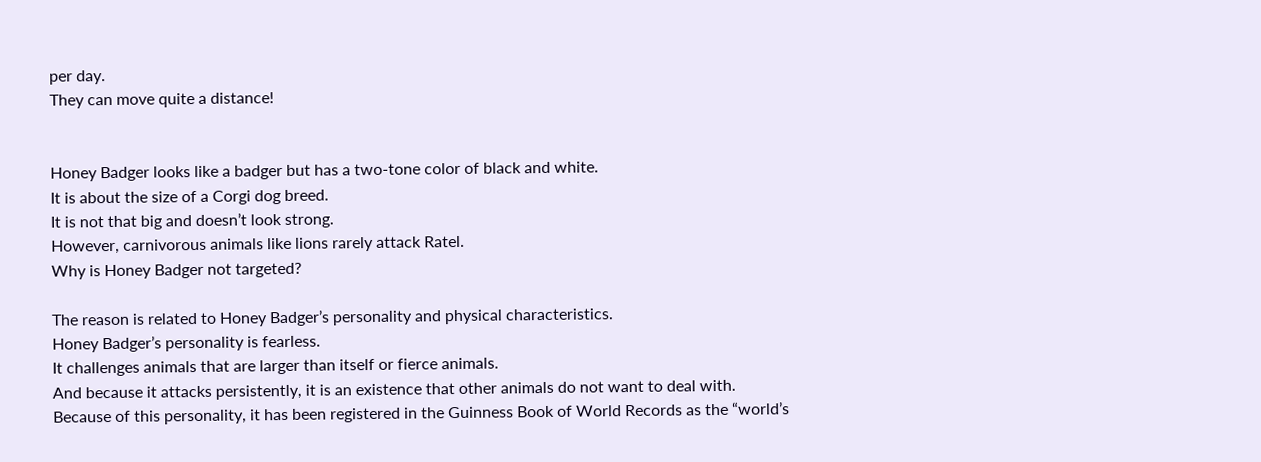per day.
They can move quite a distance!


Honey Badger looks like a badger but has a two-tone color of black and white.
It is about the size of a Corgi dog breed.
It is not that big and doesn’t look strong.
However, carnivorous animals like lions rarely attack Ratel.
Why is Honey Badger not targeted?

The reason is related to Honey Badger’s personality and physical characteristics.
Honey Badger’s personality is fearless.
It challenges animals that are larger than itself or fierce animals.
And because it attacks persistently, it is an existence that other animals do not want to deal with.
Because of this personality, it has been registered in the Guinness Book of World Records as the “world’s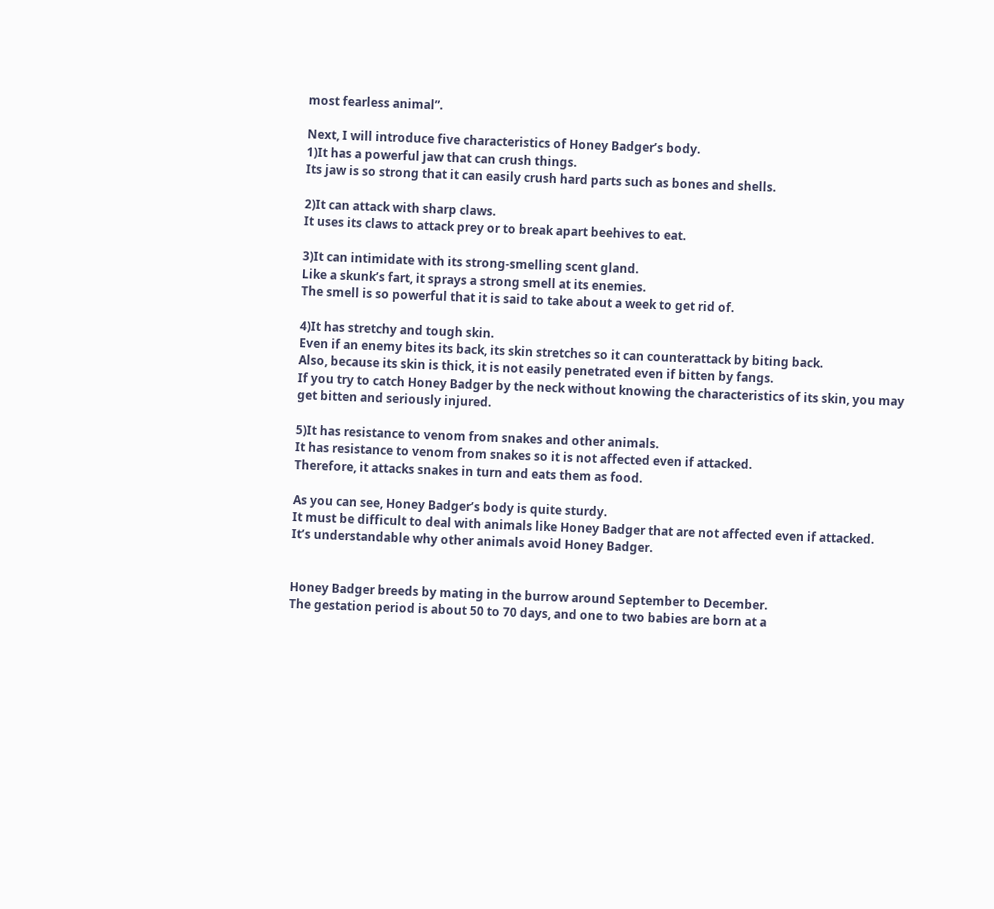most fearless animal”.

Next, I will introduce five characteristics of Honey Badger’s body.
1)It has a powerful jaw that can crush things.
Its jaw is so strong that it can easily crush hard parts such as bones and shells.

2)It can attack with sharp claws.
It uses its claws to attack prey or to break apart beehives to eat.

3)It can intimidate with its strong-smelling scent gland.
Like a skunk’s fart, it sprays a strong smell at its enemies.
The smell is so powerful that it is said to take about a week to get rid of.

4)It has stretchy and tough skin.
Even if an enemy bites its back, its skin stretches so it can counterattack by biting back.
Also, because its skin is thick, it is not easily penetrated even if bitten by fangs.
If you try to catch Honey Badger by the neck without knowing the characteristics of its skin, you may get bitten and seriously injured.

5)It has resistance to venom from snakes and other animals.
It has resistance to venom from snakes so it is not affected even if attacked.
Therefore, it attacks snakes in turn and eats them as food.

As you can see, Honey Badger’s body is quite sturdy.
It must be difficult to deal with animals like Honey Badger that are not affected even if attacked.
It’s understandable why other animals avoid Honey Badger.


Honey Badger breeds by mating in the burrow around September to December.
The gestation period is about 50 to 70 days, and one to two babies are born at a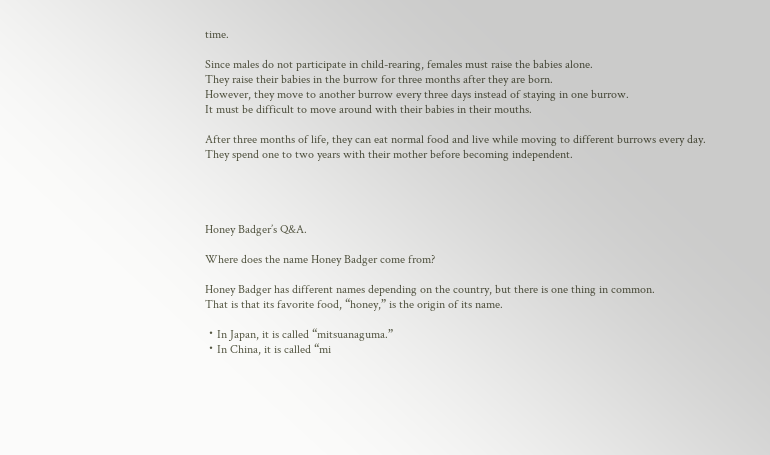time.

Since males do not participate in child-rearing, females must raise the babies alone.
They raise their babies in the burrow for three months after they are born.
However, they move to another burrow every three days instead of staying in one burrow.
It must be difficult to move around with their babies in their mouths.

After three months of life, they can eat normal food and live while moving to different burrows every day.
They spend one to two years with their mother before becoming independent.




Honey Badger’s Q&A.

Where does the name Honey Badger come from?

Honey Badger has different names depending on the country, but there is one thing in common.
That is that its favorite food, “honey,” is the origin of its name.

・In Japan, it is called “mitsuanaguma.”
・In China, it is called “mi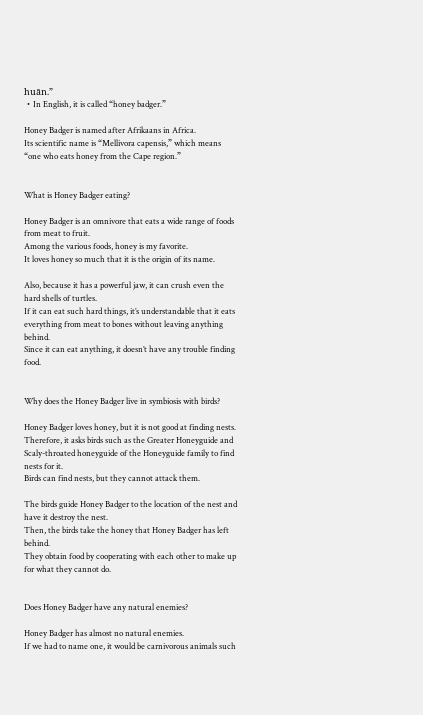huān.”
・In English, it is called “honey badger.”

Honey Badger is named after Afrikaans in Africa.
Its scientific name is “Mellivora capensis,” which means “one who eats honey from the Cape region.”


What is Honey Badger eating?

Honey Badger is an omnivore that eats a wide range of foods from meat to fruit.
Among the various foods, honey is my favorite.
It loves honey so much that it is the origin of its name.

Also, because it has a powerful jaw, it can crush even the hard shells of turtles.
If it can eat such hard things, it’s understandable that it eats everything from meat to bones without leaving anything behind.
Since it can eat anything, it doesn’t have any trouble finding food.


Why does the Honey Badger live in symbiosis with birds?

Honey Badger loves honey, but it is not good at finding nests.
Therefore, it asks birds such as the Greater Honeyguide and Scaly-throated honeyguide of the Honeyguide family to find nests for it.
Birds can find nests, but they cannot attack them.

The birds guide Honey Badger to the location of the nest and have it destroy the nest.
Then, the birds take the honey that Honey Badger has left behind.
They obtain food by cooperating with each other to make up for what they cannot do.


Does Honey Badger have any natural enemies?

Honey Badger has almost no natural enemies.
If we had to name one, it would be carnivorous animals such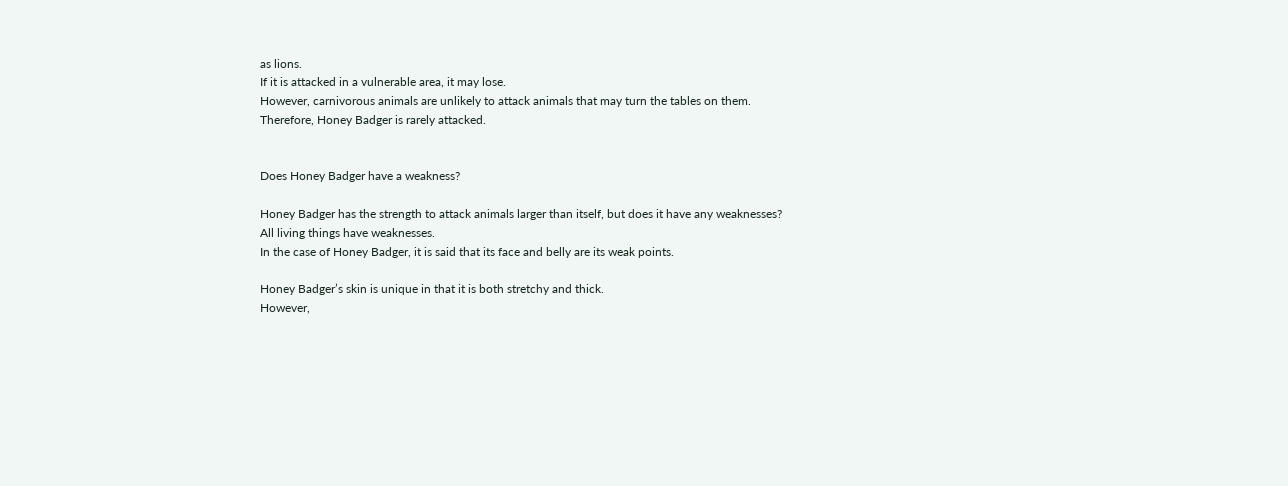as lions.
If it is attacked in a vulnerable area, it may lose.
However, carnivorous animals are unlikely to attack animals that may turn the tables on them.
Therefore, Honey Badger is rarely attacked.


Does Honey Badger have a weakness?

Honey Badger has the strength to attack animals larger than itself, but does it have any weaknesses?
All living things have weaknesses.
In the case of Honey Badger, it is said that its face and belly are its weak points.

Honey Badger’s skin is unique in that it is both stretchy and thick.
However,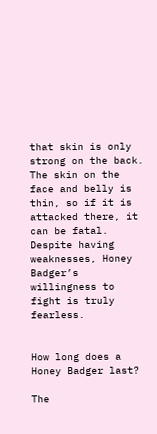that skin is only strong on the back.
The skin on the face and belly is thin, so if it is attacked there, it can be fatal.
Despite having weaknesses, Honey Badger’s willingness to fight is truly fearless.


How long does a Honey Badger last?

The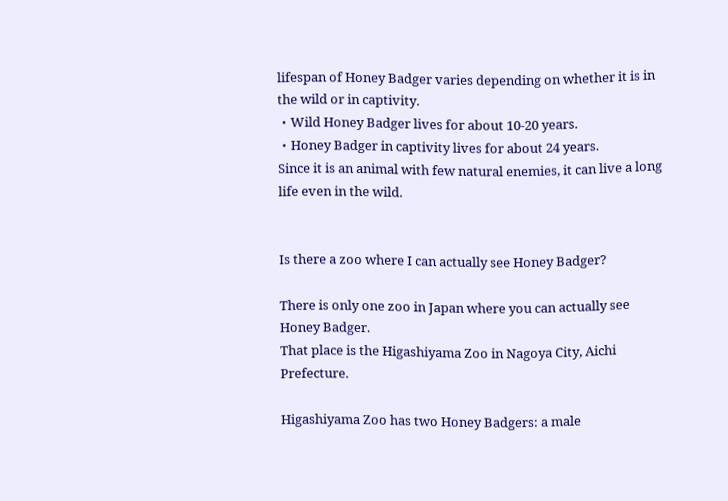lifespan of Honey Badger varies depending on whether it is in the wild or in captivity.
・Wild Honey Badger lives for about 10-20 years.
・Honey Badger in captivity lives for about 24 years.
Since it is an animal with few natural enemies, it can live a long life even in the wild.


Is there a zoo where I can actually see Honey Badger?

There is only one zoo in Japan where you can actually see Honey Badger.
That place is the Higashiyama Zoo in Nagoya City, Aichi Prefecture.

Higashiyama Zoo has two Honey Badgers: a male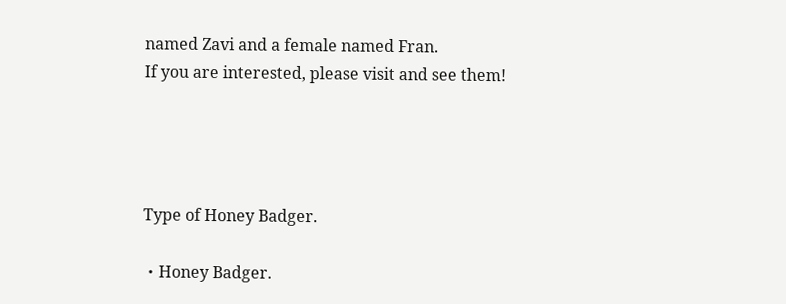named Zavi and a female named Fran.
If you are interested, please visit and see them!




Type of Honey Badger.

・Honey Badger.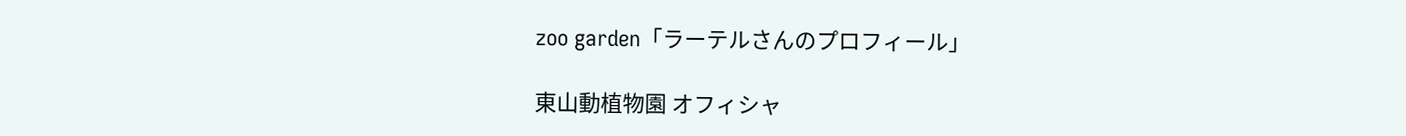zoo garden「ラーテルさんのプロフィール」

東山動植物園 オフィシャ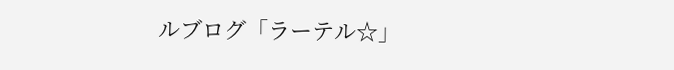ルブログ「ラーテル☆」